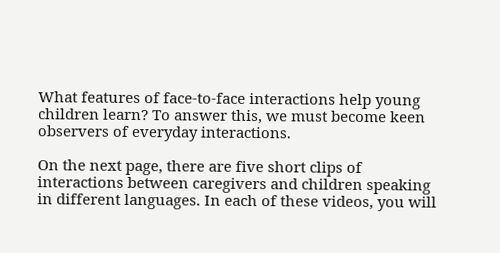What features of face-to-face interactions help young children learn? To answer this, we must become keen observers of everyday interactions.

On the next page, there are five short clips of interactions between caregivers and children speaking in different languages. In each of these videos, you will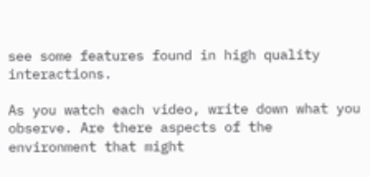see some features found in high quality interactions.

As you watch each video, write down what you observe. Are there aspects of the environment that might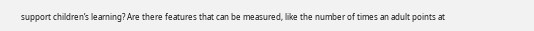support children’s learning? Are there features that can be measured, like the number of times an adult points at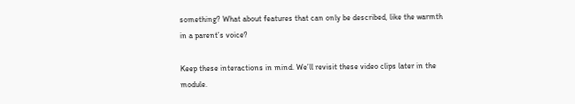something? What about features that can only be described, like the warmth in a parent’s voice?

Keep these interactions in mind. We’ll revisit these video clips later in the module.